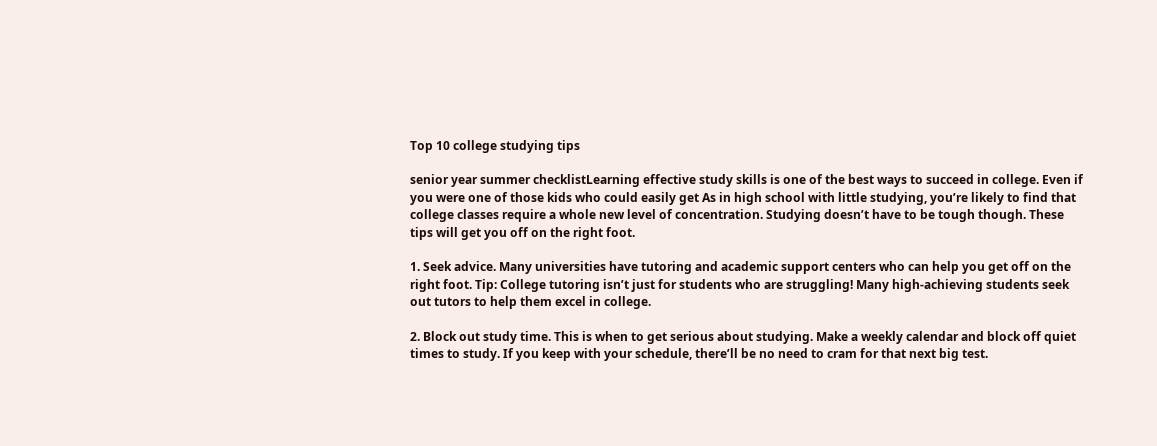Top 10 college studying tips

senior year summer checklistLearning effective study skills is one of the best ways to succeed in college. Even if you were one of those kids who could easily get As in high school with little studying, you’re likely to find that college classes require a whole new level of concentration. Studying doesn’t have to be tough though. These tips will get you off on the right foot.

1. Seek advice. Many universities have tutoring and academic support centers who can help you get off on the right foot. Tip: College tutoring isn’t just for students who are struggling! Many high-achieving students seek out tutors to help them excel in college.

2. Block out study time. This is when to get serious about studying. Make a weekly calendar and block off quiet times to study. If you keep with your schedule, there’ll be no need to cram for that next big test.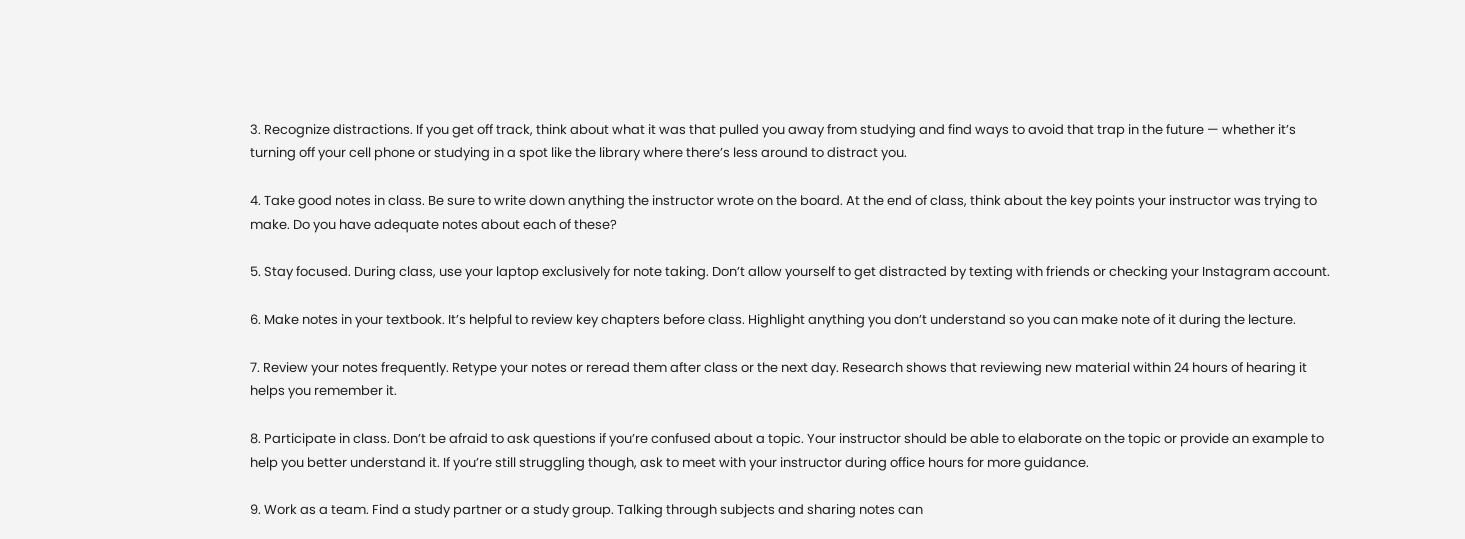3. Recognize distractions. If you get off track, think about what it was that pulled you away from studying and find ways to avoid that trap in the future — whether it’s turning off your cell phone or studying in a spot like the library where there’s less around to distract you.

4. Take good notes in class. Be sure to write down anything the instructor wrote on the board. At the end of class, think about the key points your instructor was trying to make. Do you have adequate notes about each of these?

5. Stay focused. During class, use your laptop exclusively for note taking. Don’t allow yourself to get distracted by texting with friends or checking your Instagram account.

6. Make notes in your textbook. It’s helpful to review key chapters before class. Highlight anything you don’t understand so you can make note of it during the lecture.

7. Review your notes frequently. Retype your notes or reread them after class or the next day. Research shows that reviewing new material within 24 hours of hearing it helps you remember it.

8. Participate in class. Don’t be afraid to ask questions if you’re confused about a topic. Your instructor should be able to elaborate on the topic or provide an example to help you better understand it. If you’re still struggling though, ask to meet with your instructor during office hours for more guidance.

9. Work as a team. Find a study partner or a study group. Talking through subjects and sharing notes can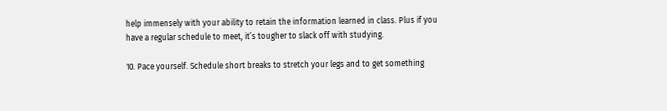help immensely with your ability to retain the information learned in class. Plus if you have a regular schedule to meet, it’s tougher to slack off with studying.

10. Pace yourself. Schedule short breaks to stretch your legs and to get something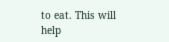to eat. This will help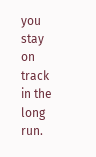you stay on track in the long run.